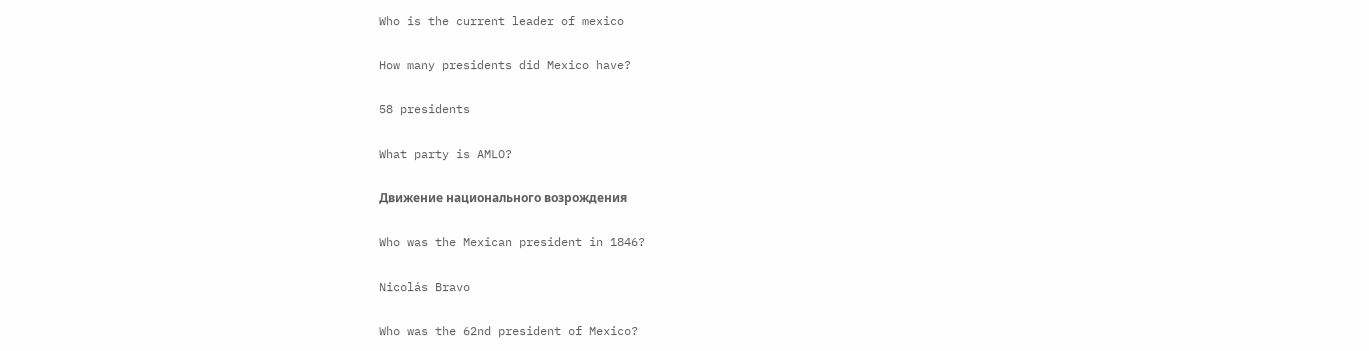Who is the current leader of mexico

How many presidents did Mexico have?

58 presidents

What party is AMLO?

Движение национального возрождения

Who was the Mexican president in 1846?

Nicolás Bravo

Who was the 62nd president of Mexico?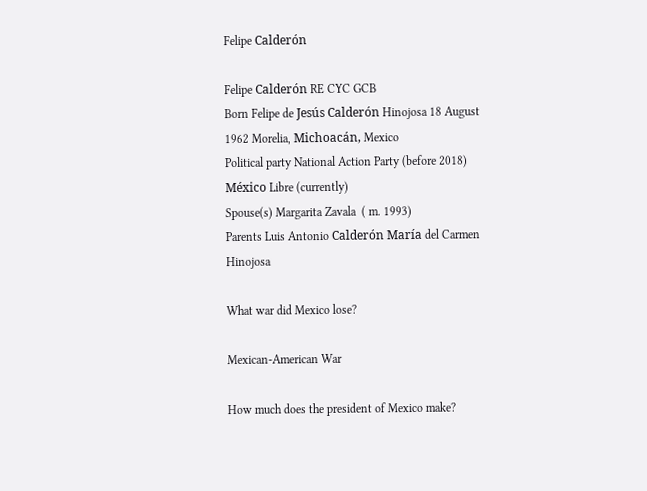Felipe Calderón

Felipe Calderón RE CYC GCB
Born Felipe de Jesús Calderón Hinojosa 18 August 1962 Morelia, Michoacán, Mexico
Political party National Action Party (before 2018) México Libre (currently)
Spouse(s) Margarita Zavala  ( m. 1993)
Parents Luis Antonio Calderón María del Carmen Hinojosa

What war did Mexico lose?

Mexican-American War

How much does the president of Mexico make?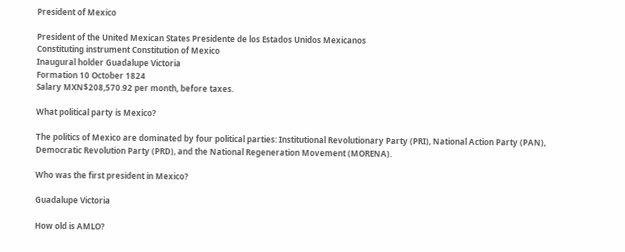President of Mexico

President of the United Mexican States Presidente de los Estados Unidos Mexicanos
Constituting instrument Constitution of Mexico
Inaugural holder Guadalupe Victoria
Formation 10 October 1824
Salary MXN$208,570.92 per month, before taxes.

What political party is Mexico?

The politics of Mexico are dominated by four political parties: Institutional Revolutionary Party (PRI), National Action Party (PAN), Democratic Revolution Party (PRD), and the National Regeneration Movement (MORENA).

Who was the first president in Mexico?

Guadalupe Victoria

How old is AMLO?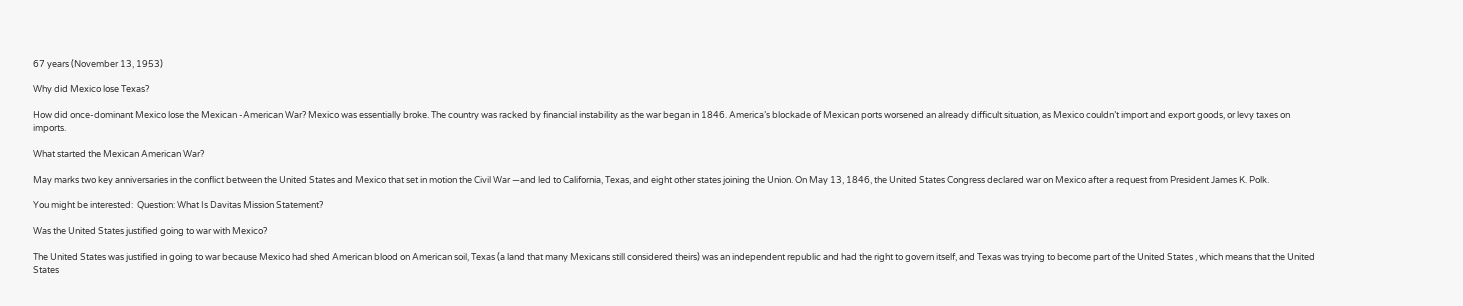67 years (November 13, 1953)

Why did Mexico lose Texas?

How did once-dominant Mexico lose the Mexican -American War? Mexico was essentially broke. The country was racked by financial instability as the war began in 1846. America’s blockade of Mexican ports worsened an already difficult situation, as Mexico couldn’t import and export goods, or levy taxes on imports.

What started the Mexican American War?

May marks two key anniversaries in the conflict between the United States and Mexico that set in motion the Civil War —and led to California, Texas, and eight other states joining the Union. On May 13, 1846, the United States Congress declared war on Mexico after a request from President James K. Polk.

You might be interested:  Question: What Is Davitas Mission Statement?

Was the United States justified going to war with Mexico?

The United States was justified in going to war because Mexico had shed American blood on American soil, Texas (a land that many Mexicans still considered theirs) was an independent republic and had the right to govern itself, and Texas was trying to become part of the United States , which means that the United States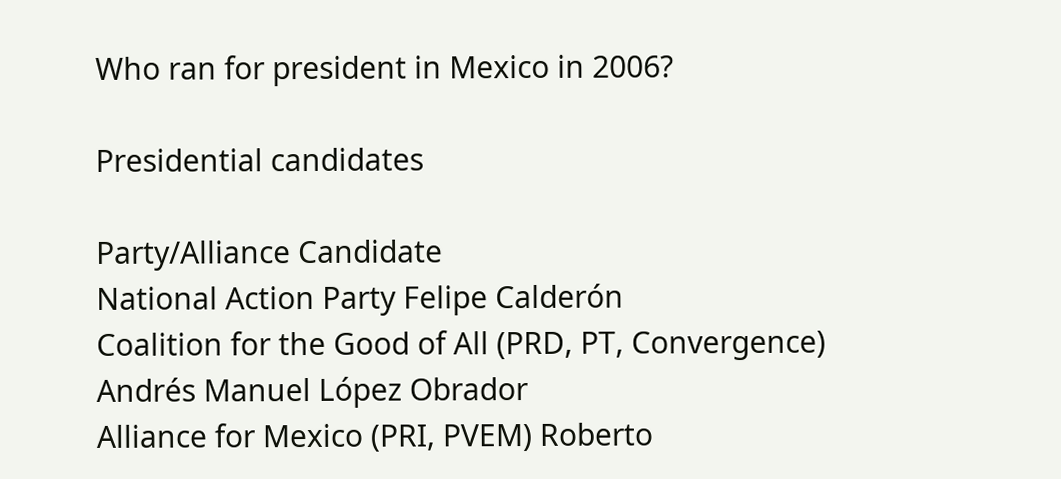Who ran for president in Mexico in 2006?

Presidential candidates

Party/Alliance Candidate
National Action Party Felipe Calderón
Coalition for the Good of All (PRD, PT, Convergence) Andrés Manuel López Obrador
Alliance for Mexico (PRI, PVEM) Roberto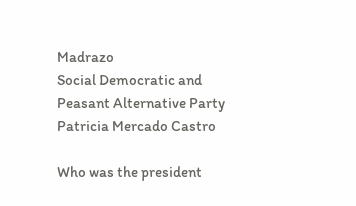Madrazo
Social Democratic and Peasant Alternative Party Patricia Mercado Castro

Who was the president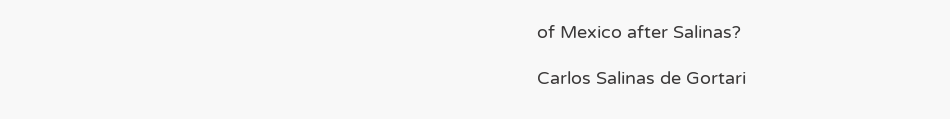of Mexico after Salinas?

Carlos Salinas de Gortari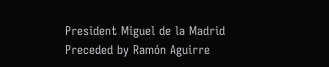President Miguel de la Madrid
Preceded by Ramón Aguirre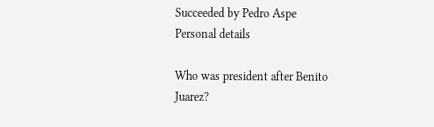Succeeded by Pedro Aspe
Personal details

Who was president after Benito Juarez?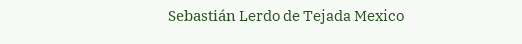Sebastián Lerdo de Tejada Mexico